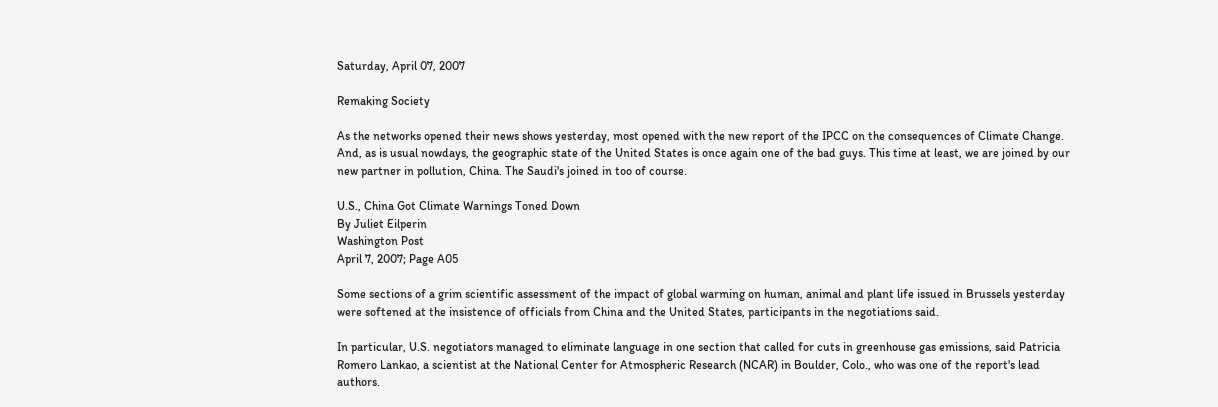Saturday, April 07, 2007

Remaking Society

As the networks opened their news shows yesterday, most opened with the new report of the IPCC on the consequences of Climate Change. And, as is usual nowdays, the geographic state of the United States is once again one of the bad guys. This time at least, we are joined by our new partner in pollution, China. The Saudi's joined in too of course.

U.S., China Got Climate Warnings Toned Down
By Juliet Eilperin
Washington Post
April 7, 2007; Page A05

Some sections of a grim scientific assessment of the impact of global warming on human, animal and plant life issued in Brussels yesterday were softened at the insistence of officials from China and the United States, participants in the negotiations said.

In particular, U.S. negotiators managed to eliminate language in one section that called for cuts in greenhouse gas emissions, said Patricia Romero Lankao, a scientist at the National Center for Atmospheric Research (NCAR) in Boulder, Colo., who was one of the report's lead authors.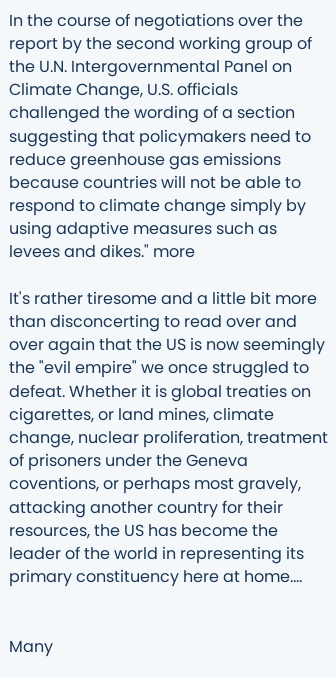In the course of negotiations over the report by the second working group of the U.N. Intergovernmental Panel on Climate Change, U.S. officials challenged the wording of a section suggesting that policymakers need to reduce greenhouse gas emissions because countries will not be able to respond to climate change simply by using adaptive measures such as levees and dikes." more

It's rather tiresome and a little bit more than disconcerting to read over and over again that the US is now seemingly the "evil empire" we once struggled to defeat. Whether it is global treaties on cigarettes, or land mines, climate change, nuclear proliferation, treatment of prisoners under the Geneva coventions, or perhaps most gravely, attacking another country for their resources, the US has become the leader of the world in representing its primary constituency here at home....


Many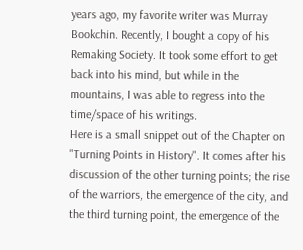years ago, my favorite writer was Murray Bookchin. Recently, I bought a copy of his Remaking Society. It took some effort to get back into his mind, but while in the mountains, I was able to regress into the time/space of his writings.
Here is a small snippet out of the Chapter on "Turning Points in History". It comes after his discussion of the other turning points; the rise of the warriors, the emergence of the city, and the third turning point, the emergence of the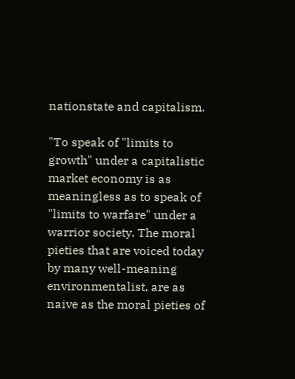nationstate and capitalism.

"To speak of "limits to growth" under a capitalistic market economy is as meaningless as to speak of "limits to warfare" under a warrior society. The moral pieties that are voiced today by many well-meaning environmentalist, are as naive as the moral pieties of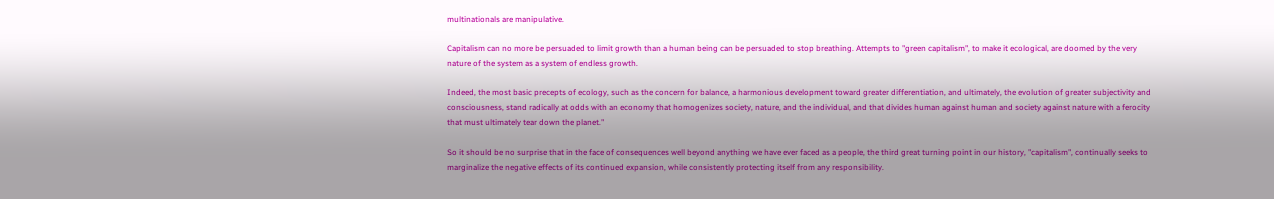multinationals are manipulative.

Capitalism can no more be persuaded to limit growth than a human being can be persuaded to stop breathing. Attempts to "green capitalism", to make it ecological, are doomed by the very nature of the system as a system of endless growth.

Indeed, the most basic precepts of ecology, such as the concern for balance, a harmonious development toward greater differentiation, and ultimately, the evolution of greater subjectivity and consciousness, stand radically at odds with an economy that homogenizes society, nature, and the individual, and that divides human against human and society against nature with a ferocity that must ultimately tear down the planet."

So it should be no surprise that in the face of consequences well beyond anything we have ever faced as a people, the third great turning point in our history, "capitalism", continually seeks to marginalize the negative effects of its continued expansion, while consistently protecting itself from any responsibility.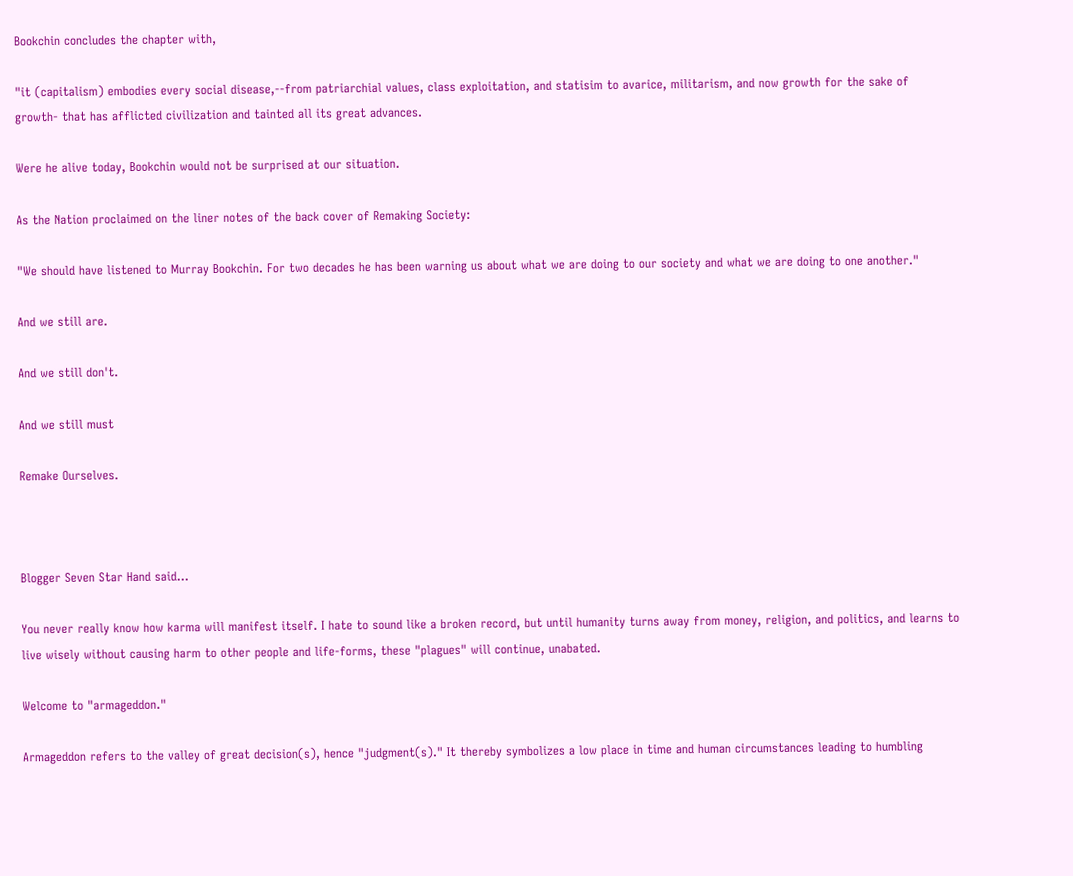Bookchin concludes the chapter with,

"it (capitalism) embodies every social disease,--from patriarchial values, class exploitation, and statisim to avarice, militarism, and now growth for the sake of growth- that has afflicted civilization and tainted all its great advances.

Were he alive today, Bookchin would not be surprised at our situation.

As the Nation proclaimed on the liner notes of the back cover of Remaking Society:

"We should have listened to Murray Bookchin. For two decades he has been warning us about what we are doing to our society and what we are doing to one another."

And we still are.

And we still don't.

And we still must

Remake Ourselves.



Blogger Seven Star Hand said...

You never really know how karma will manifest itself. I hate to sound like a broken record, but until humanity turns away from money, religion, and politics, and learns to live wisely without causing harm to other people and life-forms, these "plagues" will continue, unabated.

Welcome to "armageddon."

Armageddon refers to the valley of great decision(s), hence "judgment(s)." It thereby symbolizes a low place in time and human circumstances leading to humbling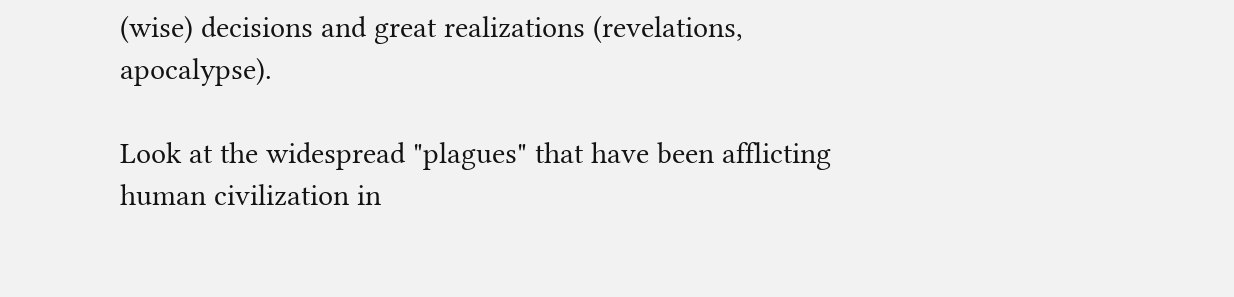(wise) decisions and great realizations (revelations, apocalypse).

Look at the widespread "plagues" that have been afflicting human civilization in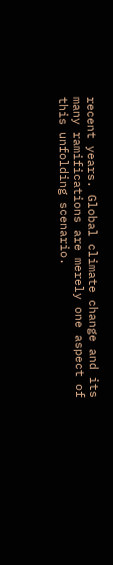recent years. Global climate change and its many ramifications are merely one aspect of this unfolding scenario.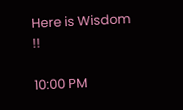Here is Wisdom !!

10:00 PM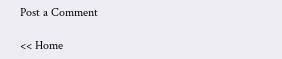Post a Comment

<< Home